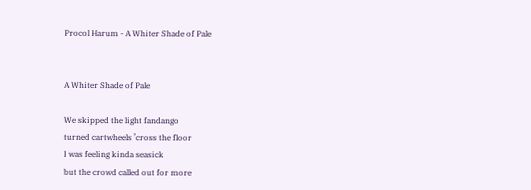Procol Harum - A Whiter Shade of Pale


A Whiter Shade of Pale

We skipped the light fandango
turned cartwheels ’cross the floor
I was feeling kinda seasick
but the crowd called out for more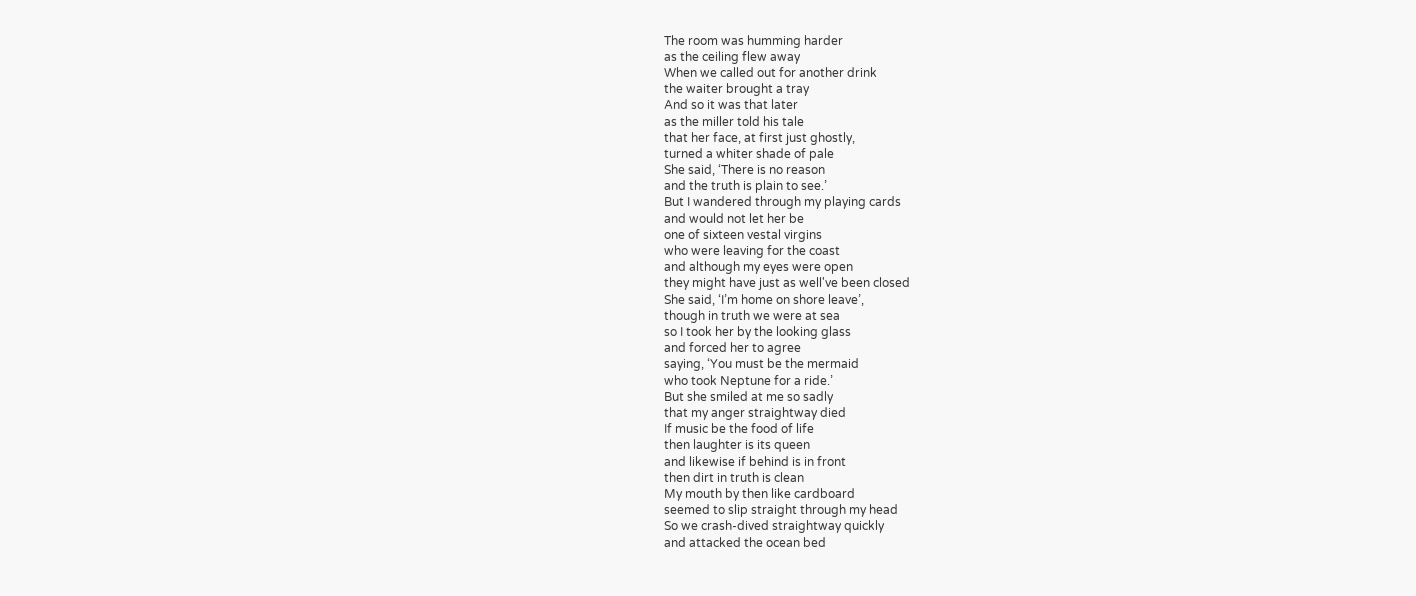The room was humming harder
as the ceiling flew away
When we called out for another drink
the waiter brought a tray
And so it was that later
as the miller told his tale
that her face, at first just ghostly,
turned a whiter shade of pale
She said, ‘There is no reason
and the truth is plain to see.’
But I wandered through my playing cards
and would not let her be
one of sixteen vestal virgins
who were leaving for the coast
and although my eyes were open
they might have just as well've been closed
She said, ‘I’m home on shore leave’,
though in truth we were at sea
so I took her by the looking glass
and forced her to agree
saying, ‘You must be the mermaid
who took Neptune for a ride.’
But she smiled at me so sadly
that my anger straightway died
If music be the food of life
then laughter is its queen
and likewise if behind is in front
then dirt in truth is clean
My mouth by then like cardboard
seemed to slip straight through my head
So we crash-dived straightway quickly
and attacked the ocean bed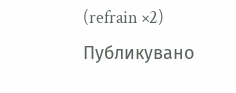(refrain ×2)
Публикувано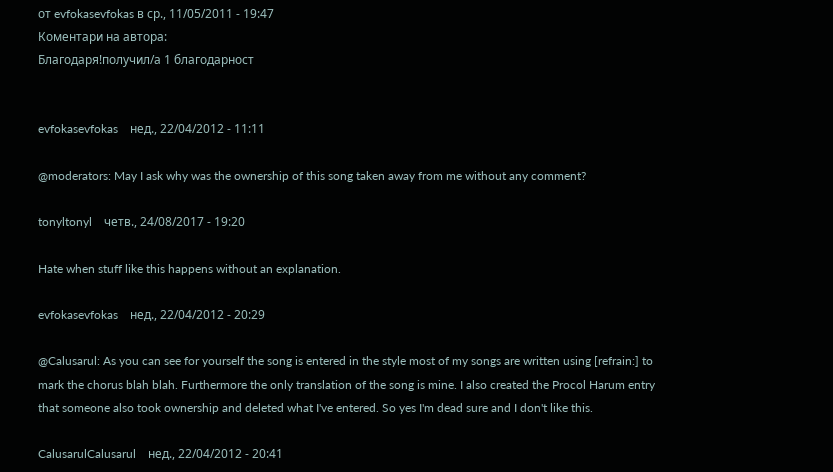от evfokasevfokas в ср., 11/05/2011 - 19:47
Коментари на автора:
Благодаря!получил/а 1 благодарност


evfokasevfokas    нед., 22/04/2012 - 11:11

@moderators: May I ask why was the ownership of this song taken away from me without any comment?

tonyltonyl    четв., 24/08/2017 - 19:20

Hate when stuff like this happens without an explanation.

evfokasevfokas    нед., 22/04/2012 - 20:29

@Calusarul: As you can see for yourself the song is entered in the style most of my songs are written using [refrain:] to mark the chorus blah blah. Furthermore the only translation of the song is mine. I also created the Procol Harum entry that someone also took ownership and deleted what I've entered. So yes I'm dead sure and I don't like this.

CalusarulCalusarul    нед., 22/04/2012 - 20:41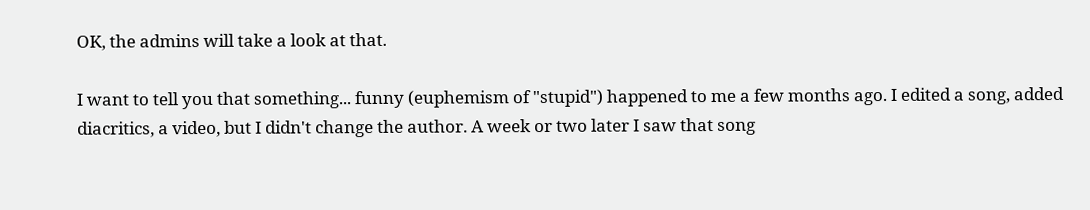OK, the admins will take a look at that.

I want to tell you that something... funny (euphemism of "stupid") happened to me a few months ago. I edited a song, added diacritics, a video, but I didn't change the author. A week or two later I saw that song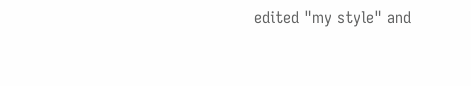edited "my style" and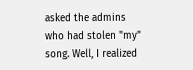asked the admins who had stolen "my" song. Well, I realized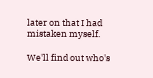later on that I had mistaken myself.

We'll find out who's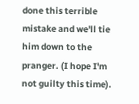done this terrible mistake and we'll tie him down to the pranger. (I hope I'm not guilty this time).